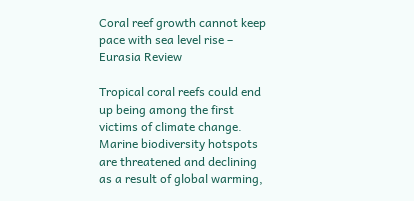Coral reef growth cannot keep pace with sea level rise – Eurasia Review

Tropical coral reefs could end up being among the first victims of climate change. Marine biodiversity hotspots are threatened and declining as a result of global warming,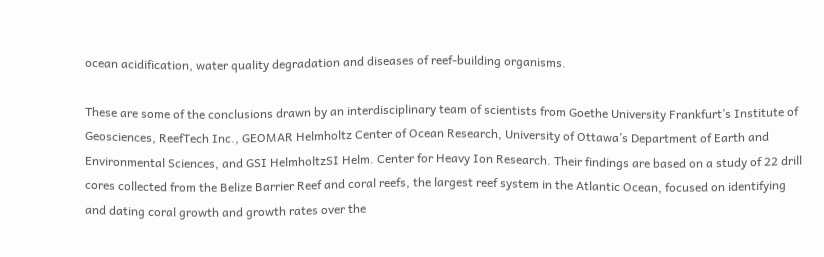ocean acidification, water quality degradation and diseases of reef-building organisms.

These are some of the conclusions drawn by an interdisciplinary team of scientists from Goethe University Frankfurt’s Institute of Geosciences, ReefTech Inc., GEOMAR Helmholtz Center of Ocean Research, University of Ottawa’s Department of Earth and Environmental Sciences, and GSI HelmholtzSI Helm. Center for Heavy Ion Research. Their findings are based on a study of 22 drill cores collected from the Belize Barrier Reef and coral reefs, the largest reef system in the Atlantic Ocean, focused on identifying and dating coral growth and growth rates over the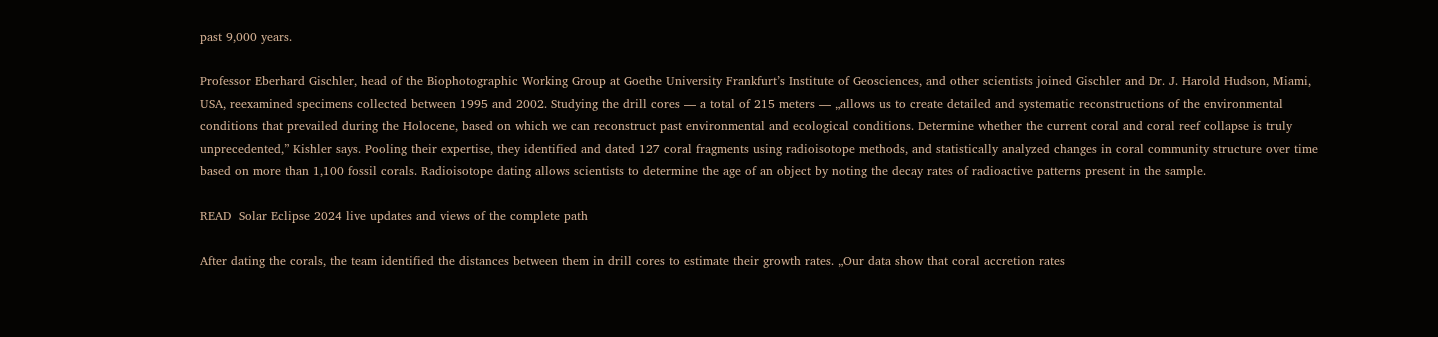past 9,000 years.

Professor Eberhard Gischler, head of the Biophotographic Working Group at Goethe University Frankfurt’s Institute of Geosciences, and other scientists joined Gischler and Dr. J. Harold Hudson, Miami, USA, reexamined specimens collected between 1995 and 2002. Studying the drill cores — a total of 215 meters — „allows us to create detailed and systematic reconstructions of the environmental conditions that prevailed during the Holocene, based on which we can reconstruct past environmental and ecological conditions. Determine whether the current coral and coral reef collapse is truly unprecedented,” Kishler says. Pooling their expertise, they identified and dated 127 coral fragments using radioisotope methods, and statistically analyzed changes in coral community structure over time based on more than 1,100 fossil corals. Radioisotope dating allows scientists to determine the age of an object by noting the decay rates of radioactive patterns present in the sample.

READ  Solar Eclipse 2024 live updates and views of the complete path

After dating the corals, the team identified the distances between them in drill cores to estimate their growth rates. „Our data show that coral accretion rates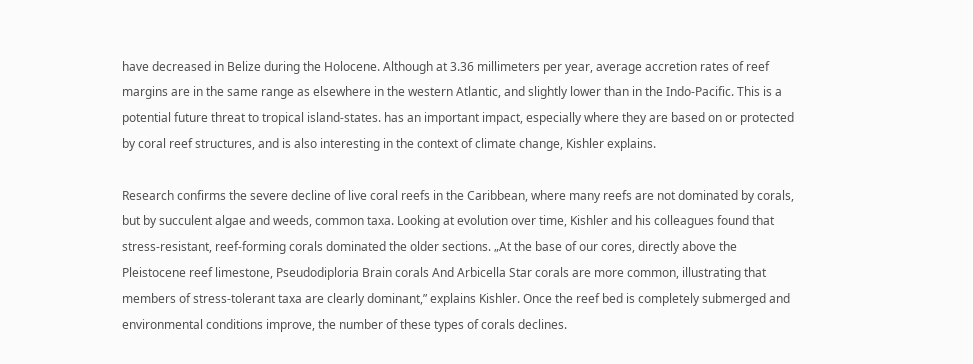have decreased in Belize during the Holocene. Although at 3.36 millimeters per year, average accretion rates of reef margins are in the same range as elsewhere in the western Atlantic, and slightly lower than in the Indo-Pacific. This is a potential future threat to tropical island-states. has an important impact, especially where they are based on or protected by coral reef structures, and is also interesting in the context of climate change, Kishler explains.

Research confirms the severe decline of live coral reefs in the Caribbean, where many reefs are not dominated by corals, but by succulent algae and weeds, common taxa. Looking at evolution over time, Kishler and his colleagues found that stress-resistant, reef-forming corals dominated the older sections. „At the base of our cores, directly above the Pleistocene reef limestone, Pseudodiploria Brain corals And Arbicella Star corals are more common, illustrating that members of stress-tolerant taxa are clearly dominant,” explains Kishler. Once the reef bed is completely submerged and environmental conditions improve, the number of these types of corals declines.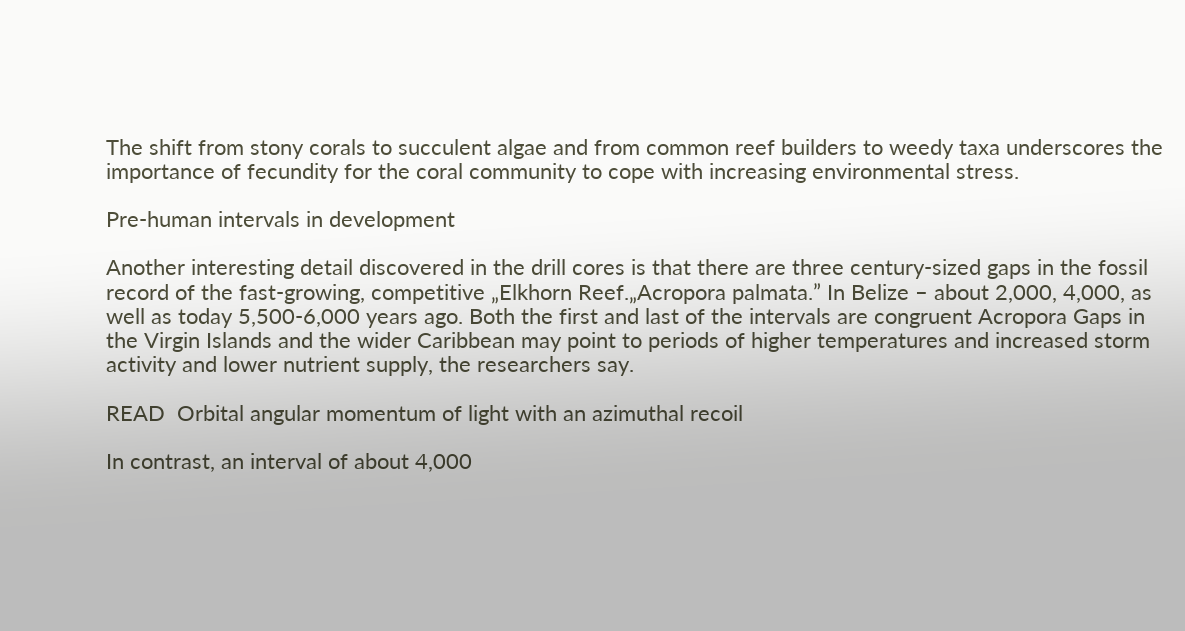The shift from stony corals to succulent algae and from common reef builders to weedy taxa underscores the importance of fecundity for the coral community to cope with increasing environmental stress.

Pre-human intervals in development

Another interesting detail discovered in the drill cores is that there are three century-sized gaps in the fossil record of the fast-growing, competitive „Elkhorn Reef.„Acropora palmata.” In Belize – about 2,000, 4,000, as well as today 5,500-6,000 years ago. Both the first and last of the intervals are congruent Acropora Gaps in the Virgin Islands and the wider Caribbean may point to periods of higher temperatures and increased storm activity and lower nutrient supply, the researchers say.

READ  Orbital angular momentum of light with an azimuthal recoil

In contrast, an interval of about 4,000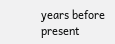years before present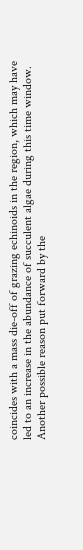coincides with a mass die-off of grazing echinoids in the region, which may have led to an increase in the abundance of succulent algae during this time window. Another possible reason put forward by the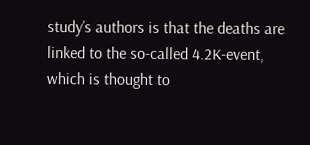study’s authors is that the deaths are linked to the so-called 4.2K-event, which is thought to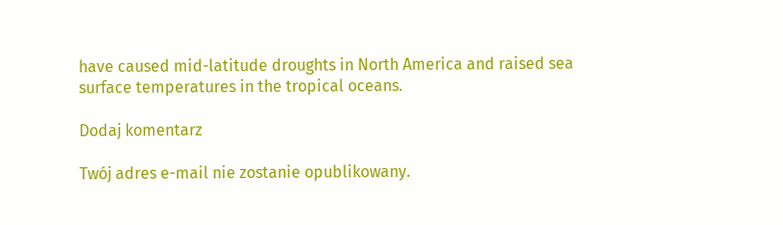have caused mid-latitude droughts in North America and raised sea surface temperatures in the tropical oceans.

Dodaj komentarz

Twój adres e-mail nie zostanie opublikowany.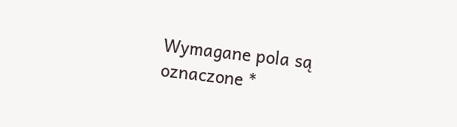Wymagane pola są oznaczone *